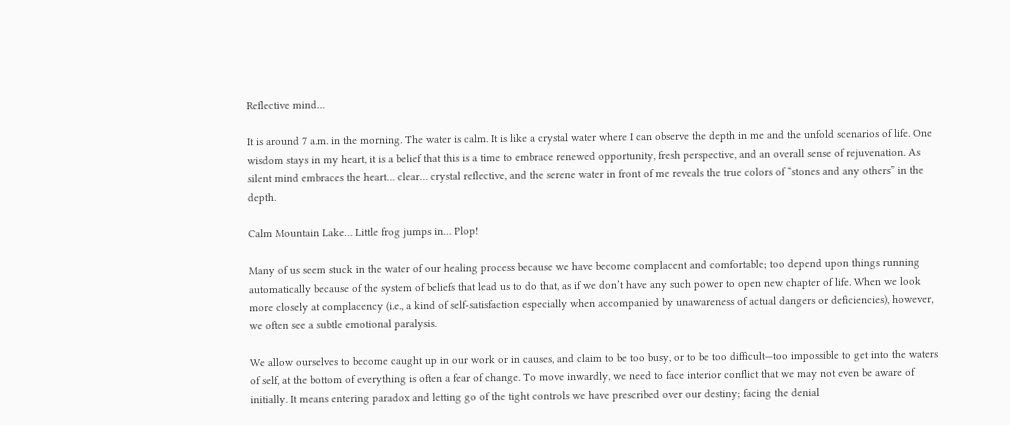Reflective mind…

It is around 7 a.m. in the morning. The water is calm. It is like a crystal water where I can observe the depth in me and the unfold scenarios of life. One wisdom stays in my heart, it is a belief that this is a time to embrace renewed opportunity, fresh perspective, and an overall sense of rejuvenation. As silent mind embraces the heart… clear… crystal reflective, and the serene water in front of me reveals the true colors of “stones and any others” in the depth.

Calm Mountain Lake… Little frog jumps in… Plop!

Many of us seem stuck in the water of our healing process because we have become complacent and comfortable; too depend upon things running automatically because of the system of beliefs that lead us to do that, as if we don’t have any such power to open new chapter of life. When we look more closely at complacency (i.e., a kind of self-satisfaction especially when accompanied by unawareness of actual dangers or deficiencies), however, we often see a subtle emotional paralysis.

We allow ourselves to become caught up in our work or in causes, and claim to be too busy, or to be too difficult—too impossible to get into the waters of self, at the bottom of everything is often a fear of change. To move inwardly, we need to face interior conflict that we may not even be aware of initially. It means entering paradox and letting go of the tight controls we have prescribed over our destiny; facing the denial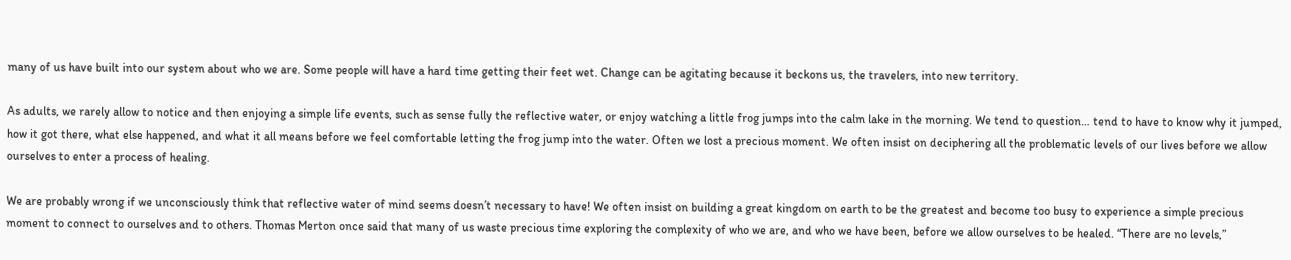many of us have built into our system about who we are. Some people will have a hard time getting their feet wet. Change can be agitating because it beckons us, the travelers, into new territory.

As adults, we rarely allow to notice and then enjoying a simple life events, such as sense fully the reflective water, or enjoy watching a little frog jumps into the calm lake in the morning. We tend to question… tend to have to know why it jumped, how it got there, what else happened, and what it all means before we feel comfortable letting the frog jump into the water. Often we lost a precious moment. We often insist on deciphering all the problematic levels of our lives before we allow ourselves to enter a process of healing.

We are probably wrong if we unconsciously think that reflective water of mind seems doesn’t necessary to have! We often insist on building a great kingdom on earth to be the greatest and become too busy to experience a simple precious moment to connect to ourselves and to others. Thomas Merton once said that many of us waste precious time exploring the complexity of who we are, and who we have been, before we allow ourselves to be healed. “There are no levels,”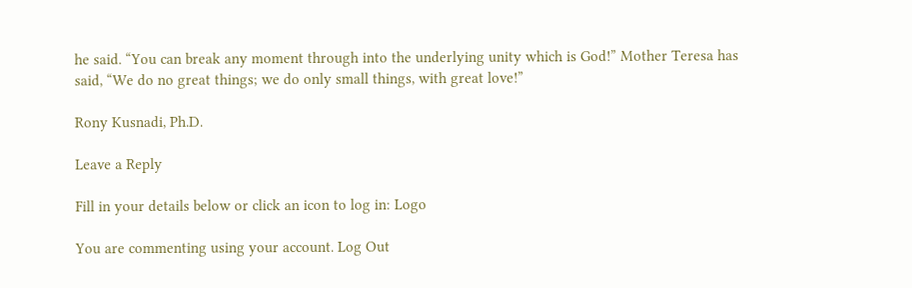he said. “You can break any moment through into the underlying unity which is God!” Mother Teresa has said, “We do no great things; we do only small things, with great love!”

Rony Kusnadi, Ph.D.

Leave a Reply

Fill in your details below or click an icon to log in: Logo

You are commenting using your account. Log Out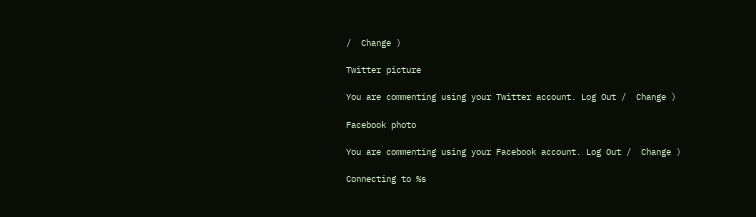/  Change )

Twitter picture

You are commenting using your Twitter account. Log Out /  Change )

Facebook photo

You are commenting using your Facebook account. Log Out /  Change )

Connecting to %s